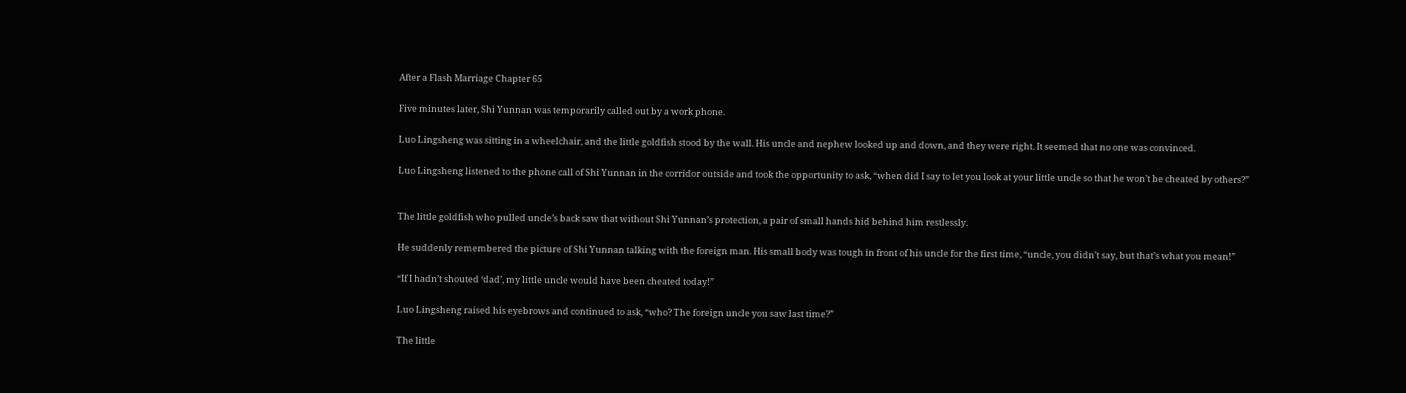After a Flash Marriage Chapter 65

Five minutes later, Shi Yunnan was temporarily called out by a work phone.

Luo Lingsheng was sitting in a wheelchair, and the little goldfish stood by the wall. His uncle and nephew looked up and down, and they were right. It seemed that no one was convinced.

Luo Lingsheng listened to the phone call of Shi Yunnan in the corridor outside and took the opportunity to ask, “when did I say to let you look at your little uncle so that he won’t be cheated by others?”


The little goldfish who pulled uncle’s back saw that without Shi Yunnan’s protection, a pair of small hands hid behind him restlessly.

He suddenly remembered the picture of Shi Yunnan talking with the foreign man. His small body was tough in front of his uncle for the first time, “uncle, you didn’t say, but that’s what you mean!”

“If I hadn’t shouted ‘dad’, my little uncle would have been cheated today!”

Luo Lingsheng raised his eyebrows and continued to ask, “who? The foreign uncle you saw last time?”

The little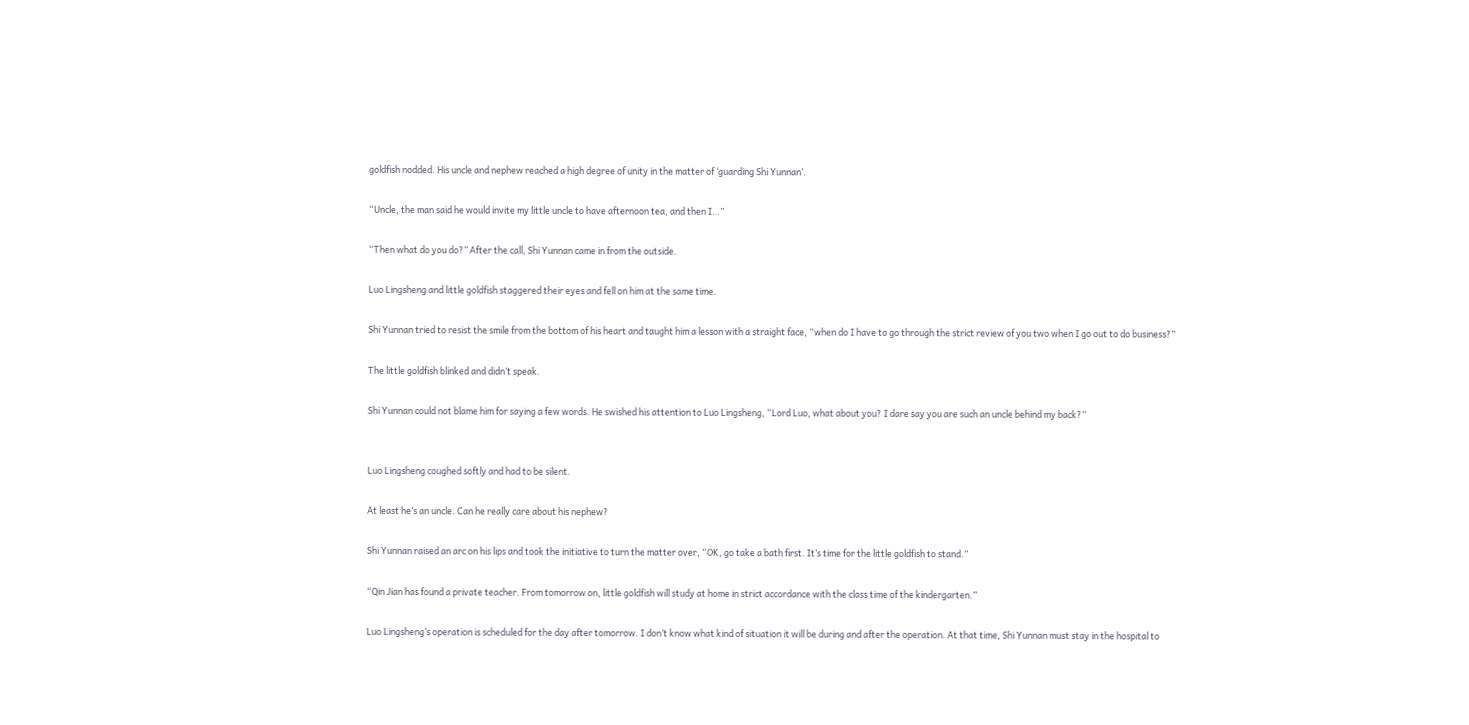goldfish nodded. His uncle and nephew reached a high degree of unity in the matter of ‘guarding Shi Yunnan’.

“Uncle, the man said he would invite my little uncle to have afternoon tea, and then I…”

“Then what do you do?” After the call, Shi Yunnan came in from the outside.

Luo Lingsheng and little goldfish staggered their eyes and fell on him at the same time.

Shi Yunnan tried to resist the smile from the bottom of his heart and taught him a lesson with a straight face, “when do I have to go through the strict review of you two when I go out to do business?”

The little goldfish blinked and didn’t speak.

Shi Yunnan could not blame him for saying a few words. He swished his attention to Luo Lingsheng, “Lord Luo, what about you? I dare say you are such an uncle behind my back?”


Luo Lingsheng coughed softly and had to be silent.

At least he’s an uncle. Can he really care about his nephew?

Shi Yunnan raised an arc on his lips and took the initiative to turn the matter over, “OK, go take a bath first. It’s time for the little goldfish to stand.”

“Qin Jian has found a private teacher. From tomorrow on, little goldfish will study at home in strict accordance with the class time of the kindergarten.”

Luo Lingsheng’s operation is scheduled for the day after tomorrow. I don’t know what kind of situation it will be during and after the operation. At that time, Shi Yunnan must stay in the hospital to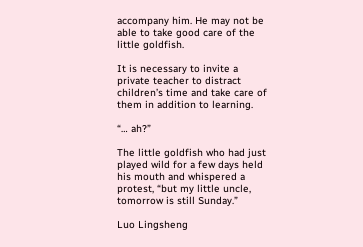accompany him. He may not be able to take good care of the little goldfish.

It is necessary to invite a private teacher to distract children’s time and take care of them in addition to learning.

“… ah?”

The little goldfish who had just played wild for a few days held his mouth and whispered a protest, “but my little uncle, tomorrow is still Sunday.”

Luo Lingsheng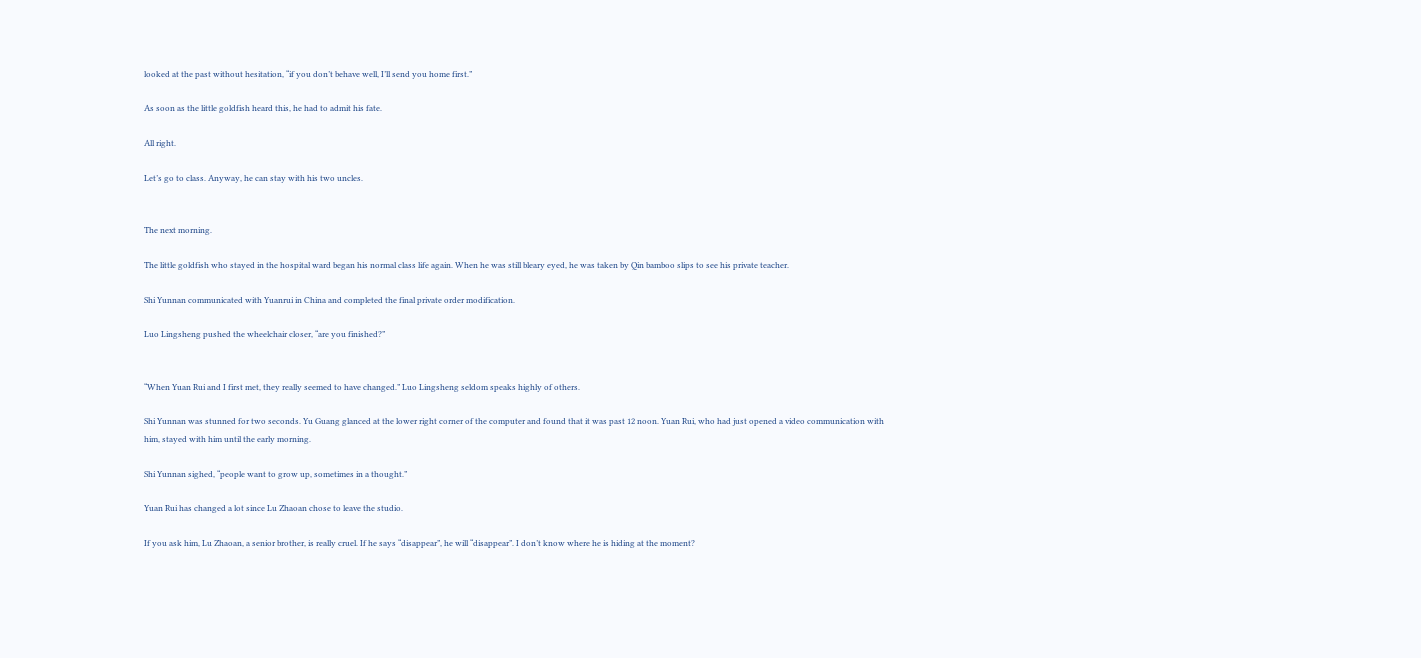looked at the past without hesitation, “if you don’t behave well, I’ll send you home first.”

As soon as the little goldfish heard this, he had to admit his fate.

All right.

Let’s go to class. Anyway, he can stay with his two uncles.


The next morning.

The little goldfish who stayed in the hospital ward began his normal class life again. When he was still bleary eyed, he was taken by Qin bamboo slips to see his private teacher.

Shi Yunnan communicated with Yuanrui in China and completed the final private order modification.

Luo Lingsheng pushed the wheelchair closer, “are you finished?”


“When Yuan Rui and I first met, they really seemed to have changed.” Luo Lingsheng seldom speaks highly of others.

Shi Yunnan was stunned for two seconds. Yu Guang glanced at the lower right corner of the computer and found that it was past 12 noon. Yuan Rui, who had just opened a video communication with him, stayed with him until the early morning.

Shi Yunnan sighed, “people want to grow up, sometimes in a thought.”

Yuan Rui has changed a lot since Lu Zhaoan chose to leave the studio.

If you ask him, Lu Zhaoan, a senior brother, is really cruel. If he says “disappear”, he will “disappear”. I don’t know where he is hiding at the moment?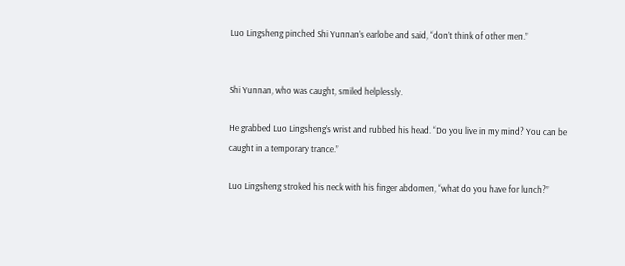Luo Lingsheng pinched Shi Yunnan’s earlobe and said, “don’t think of other men.”


Shi Yunnan, who was caught, smiled helplessly.

He grabbed Luo Lingsheng’s wrist and rubbed his head. “Do you live in my mind? You can be caught in a temporary trance.”

Luo Lingsheng stroked his neck with his finger abdomen, “what do you have for lunch?”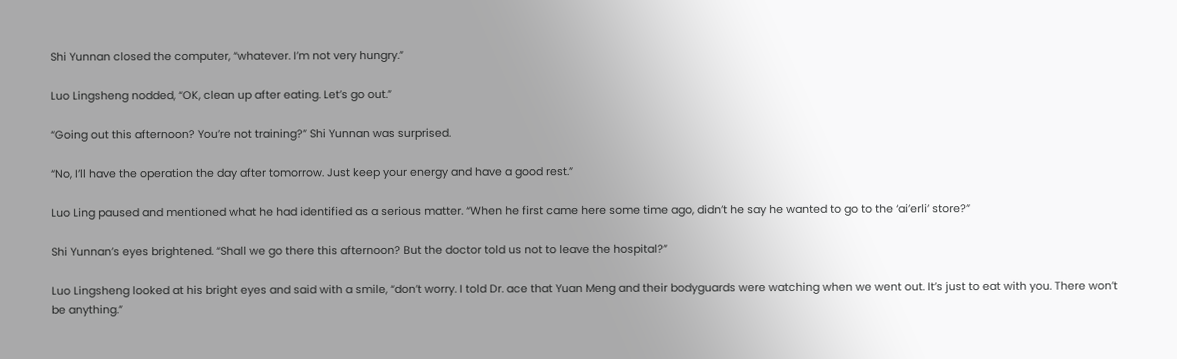Shi Yunnan closed the computer, “whatever. I’m not very hungry.”

Luo Lingsheng nodded, “OK, clean up after eating. Let’s go out.”

“Going out this afternoon? You’re not training?” Shi Yunnan was surprised.

“No, I’ll have the operation the day after tomorrow. Just keep your energy and have a good rest.”

Luo Ling paused and mentioned what he had identified as a serious matter. “When he first came here some time ago, didn’t he say he wanted to go to the ‘ai’erli’ store?”

Shi Yunnan’s eyes brightened. “Shall we go there this afternoon? But the doctor told us not to leave the hospital?”

Luo Lingsheng looked at his bright eyes and said with a smile, “don’t worry. I told Dr. ace that Yuan Meng and their bodyguards were watching when we went out. It’s just to eat with you. There won’t be anything.”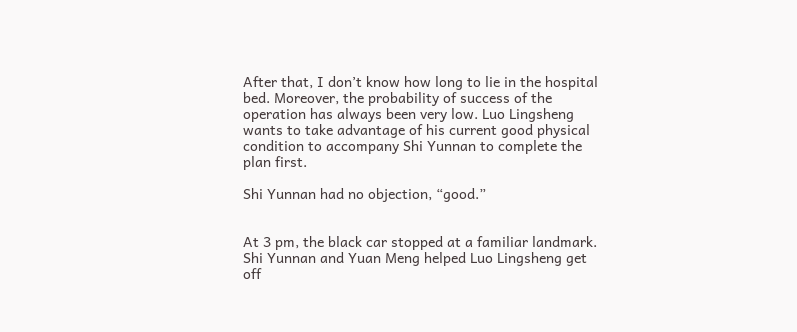After that, I don’t know how long to lie in the hospital bed. Moreover, the probability of success of the operation has always been very low. Luo Lingsheng wants to take advantage of his current good physical condition to accompany Shi Yunnan to complete the plan first.

Shi Yunnan had no objection, “good.”


At 3 pm, the black car stopped at a familiar landmark. Shi Yunnan and Yuan Meng helped Luo Lingsheng get off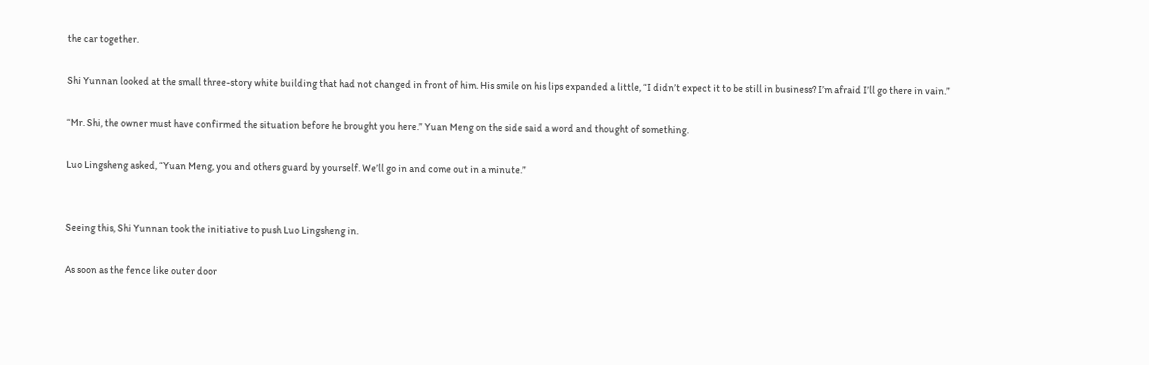the car together.

Shi Yunnan looked at the small three-story white building that had not changed in front of him. His smile on his lips expanded a little, “I didn’t expect it to be still in business? I’m afraid I’ll go there in vain.”

“Mr. Shi, the owner must have confirmed the situation before he brought you here.” Yuan Meng on the side said a word and thought of something.

Luo Lingsheng asked, “Yuan Meng, you and others guard by yourself. We’ll go in and come out in a minute.”


Seeing this, Shi Yunnan took the initiative to push Luo Lingsheng in.

As soon as the fence like outer door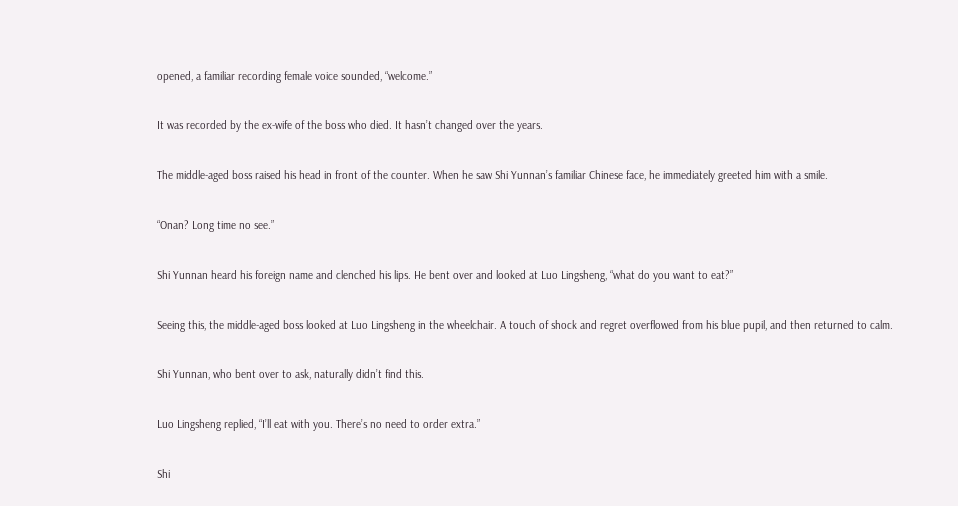opened, a familiar recording female voice sounded, “welcome.”

It was recorded by the ex-wife of the boss who died. It hasn’t changed over the years.

The middle-aged boss raised his head in front of the counter. When he saw Shi Yunnan’s familiar Chinese face, he immediately greeted him with a smile.

“Onan? Long time no see.”

Shi Yunnan heard his foreign name and clenched his lips. He bent over and looked at Luo Lingsheng, “what do you want to eat?”

Seeing this, the middle-aged boss looked at Luo Lingsheng in the wheelchair. A touch of shock and regret overflowed from his blue pupil, and then returned to calm.

Shi Yunnan, who bent over to ask, naturally didn’t find this.

Luo Lingsheng replied, “I’ll eat with you. There’s no need to order extra.”

Shi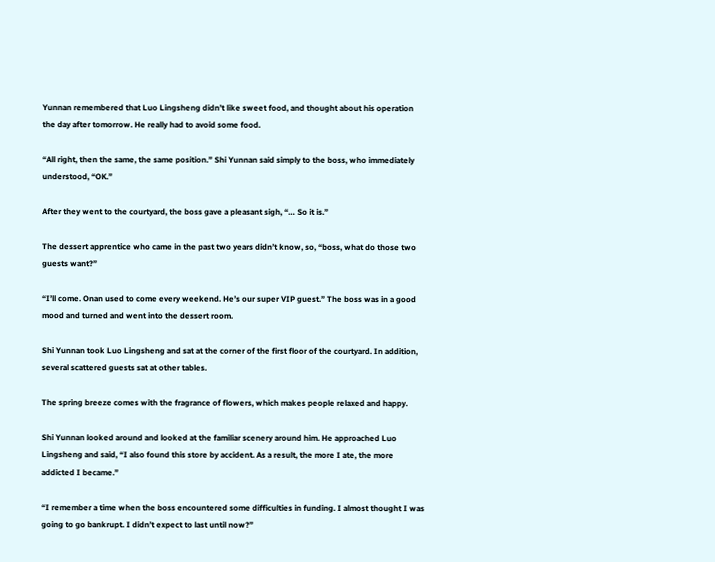Yunnan remembered that Luo Lingsheng didn’t like sweet food, and thought about his operation the day after tomorrow. He really had to avoid some food.

“All right, then the same, the same position.” Shi Yunnan said simply to the boss, who immediately understood, “OK.”

After they went to the courtyard, the boss gave a pleasant sigh, “… So it is.”

The dessert apprentice who came in the past two years didn’t know, so, “boss, what do those two guests want?”

“I’ll come. Onan used to come every weekend. He’s our super VIP guest.” The boss was in a good mood and turned and went into the dessert room.

Shi Yunnan took Luo Lingsheng and sat at the corner of the first floor of the courtyard. In addition, several scattered guests sat at other tables.

The spring breeze comes with the fragrance of flowers, which makes people relaxed and happy.

Shi Yunnan looked around and looked at the familiar scenery around him. He approached Luo Lingsheng and said, “I also found this store by accident. As a result, the more I ate, the more addicted I became.”

“I remember a time when the boss encountered some difficulties in funding. I almost thought I was going to go bankrupt. I didn’t expect to last until now?”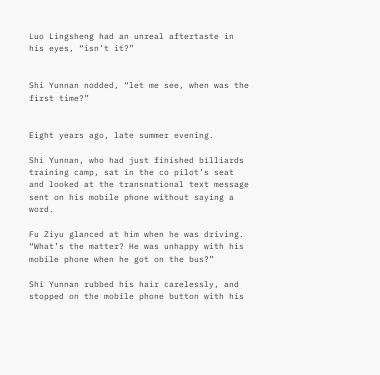Luo Lingsheng had an unreal aftertaste in his eyes, “isn’t it?”


Shi Yunnan nodded, “let me see, when was the first time?”


Eight years ago, late summer evening.

Shi Yunnan, who had just finished billiards training camp, sat in the co pilot’s seat and looked at the transnational text message sent on his mobile phone without saying a word.

Fu Ziyu glanced at him when he was driving. “What’s the matter? He was unhappy with his mobile phone when he got on the bus?”

Shi Yunnan rubbed his hair carelessly, and stopped on the mobile phone button with his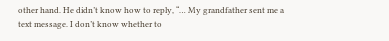other hand. He didn’t know how to reply, “… My grandfather sent me a text message. I don’t know whether to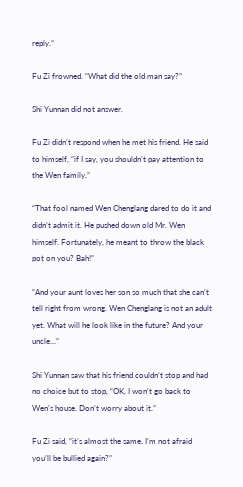reply.”

Fu Zi frowned. “What did the old man say?”

Shi Yunnan did not answer.

Fu Zi didn’t respond when he met his friend. He said to himself, “if I say, you shouldn’t pay attention to the Wen family.”

“That fool named Wen Chenglang dared to do it and didn’t admit it. He pushed down old Mr. Wen himself. Fortunately, he meant to throw the black pot on you? Bah!”

“And your aunt loves her son so much that she can’t tell right from wrong. Wen Chenglang is not an adult yet. What will he look like in the future? And your uncle…”

Shi Yunnan saw that his friend couldn’t stop and had no choice but to stop, “OK, I won’t go back to Wen’s house. Don’t worry about it.”

Fu Zi said, “it’s almost the same. I’m not afraid you’ll be bullied again?”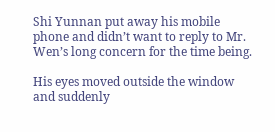Shi Yunnan put away his mobile phone and didn’t want to reply to Mr. Wen’s long concern for the time being.

His eyes moved outside the window and suddenly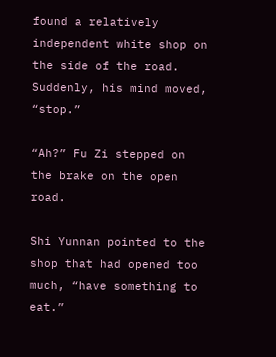found a relatively independent white shop on the side of the road. Suddenly, his mind moved, “stop.”

“Ah?” Fu Zi stepped on the brake on the open road.

Shi Yunnan pointed to the shop that had opened too much, “have something to eat.”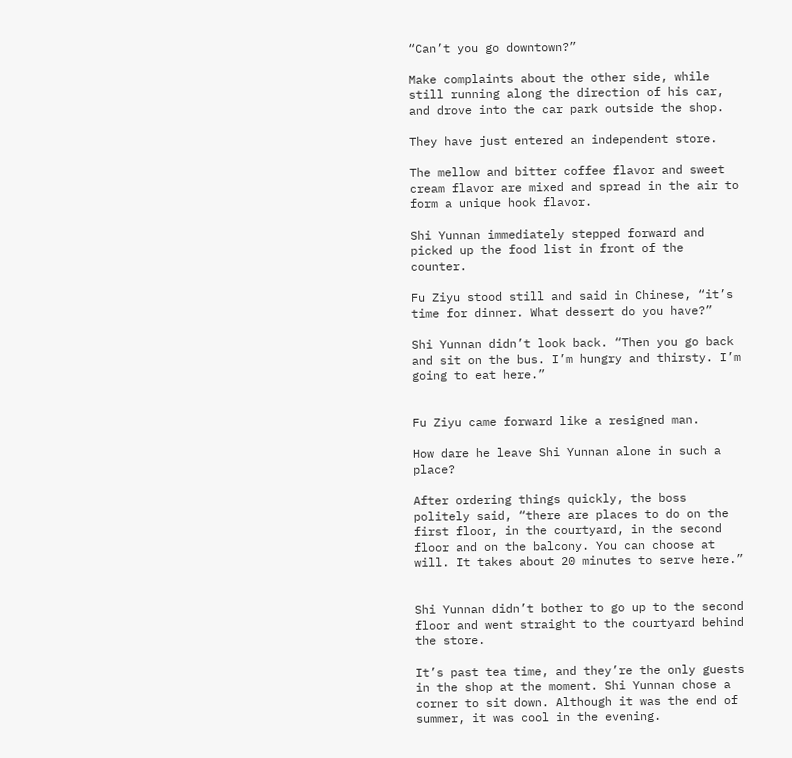“Can’t you go downtown?”

Make complaints about the other side, while still running along the direction of his car, and drove into the car park outside the shop.

They have just entered an independent store.

The mellow and bitter coffee flavor and sweet cream flavor are mixed and spread in the air to form a unique hook flavor.

Shi Yunnan immediately stepped forward and picked up the food list in front of the counter.

Fu Ziyu stood still and said in Chinese, “it’s time for dinner. What dessert do you have?”

Shi Yunnan didn’t look back. “Then you go back and sit on the bus. I’m hungry and thirsty. I’m going to eat here.”


Fu Ziyu came forward like a resigned man.

How dare he leave Shi Yunnan alone in such a place?

After ordering things quickly, the boss politely said, “there are places to do on the first floor, in the courtyard, in the second floor and on the balcony. You can choose at will. It takes about 20 minutes to serve here.”


Shi Yunnan didn’t bother to go up to the second floor and went straight to the courtyard behind the store.

It’s past tea time, and they’re the only guests in the shop at the moment. Shi Yunnan chose a corner to sit down. Although it was the end of summer, it was cool in the evening.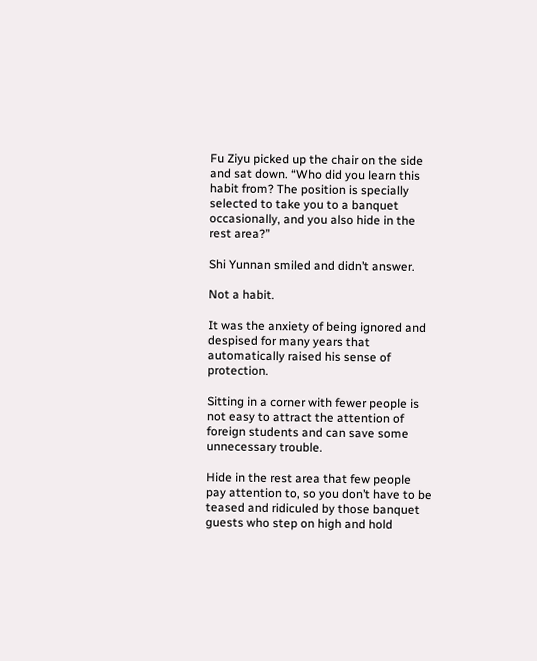Fu Ziyu picked up the chair on the side and sat down. “Who did you learn this habit from? The position is specially selected to take you to a banquet occasionally, and you also hide in the rest area?”

Shi Yunnan smiled and didn’t answer.

Not a habit.

It was the anxiety of being ignored and despised for many years that automatically raised his sense of protection.

Sitting in a corner with fewer people is not easy to attract the attention of foreign students and can save some unnecessary trouble.

Hide in the rest area that few people pay attention to, so you don’t have to be teased and ridiculed by those banquet guests who step on high and hold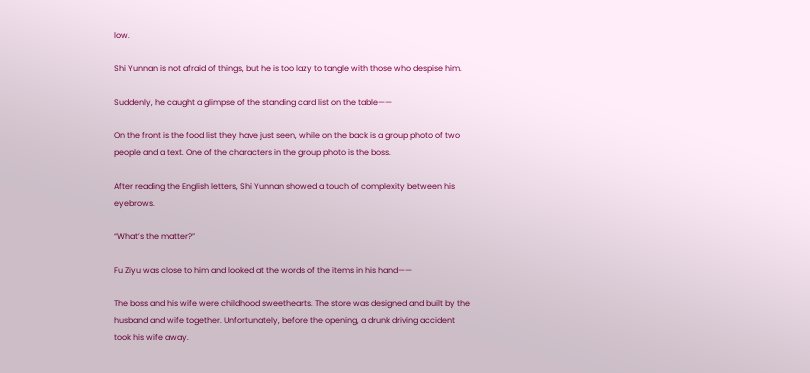low.

Shi Yunnan is not afraid of things, but he is too lazy to tangle with those who despise him.

Suddenly, he caught a glimpse of the standing card list on the table——

On the front is the food list they have just seen, while on the back is a group photo of two people and a text. One of the characters in the group photo is the boss.

After reading the English letters, Shi Yunnan showed a touch of complexity between his eyebrows.

“What’s the matter?”

Fu Ziyu was close to him and looked at the words of the items in his hand——

The boss and his wife were childhood sweethearts. The store was designed and built by the husband and wife together. Unfortunately, before the opening, a drunk driving accident took his wife away.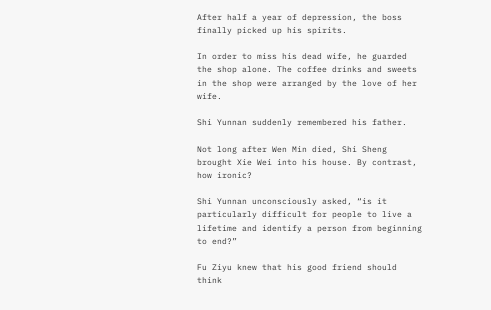After half a year of depression, the boss finally picked up his spirits.

In order to miss his dead wife, he guarded the shop alone. The coffee drinks and sweets in the shop were arranged by the love of her wife.

Shi Yunnan suddenly remembered his father.

Not long after Wen Min died, Shi Sheng brought Xie Wei into his house. By contrast, how ironic?

Shi Yunnan unconsciously asked, “is it particularly difficult for people to live a lifetime and identify a person from beginning to end?”

Fu Ziyu knew that his good friend should think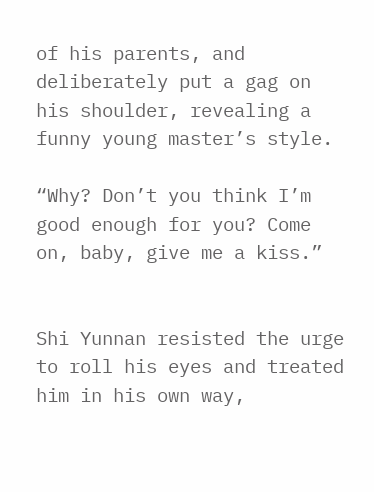of his parents, and deliberately put a gag on his shoulder, revealing a funny young master’s style.

“Why? Don’t you think I’m good enough for you? Come on, baby, give me a kiss.”


Shi Yunnan resisted the urge to roll his eyes and treated him in his own way,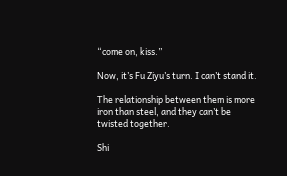“come on, kiss.”

Now, it’s Fu Ziyu’s turn. I can’t stand it.

The relationship between them is more iron than steel, and they can’t be twisted together.

Shi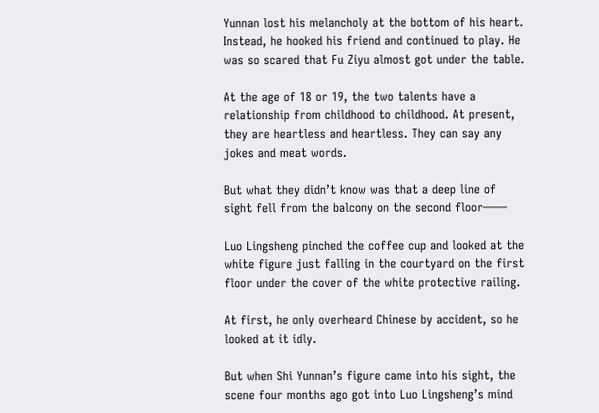Yunnan lost his melancholy at the bottom of his heart. Instead, he hooked his friend and continued to play. He was so scared that Fu Ziyu almost got under the table.

At the age of 18 or 19, the two talents have a relationship from childhood to childhood. At present, they are heartless and heartless. They can say any jokes and meat words.

But what they didn’t know was that a deep line of sight fell from the balcony on the second floor——

Luo Lingsheng pinched the coffee cup and looked at the white figure just falling in the courtyard on the first floor under the cover of the white protective railing.

At first, he only overheard Chinese by accident, so he looked at it idly.

But when Shi Yunnan’s figure came into his sight, the scene four months ago got into Luo Lingsheng’s mind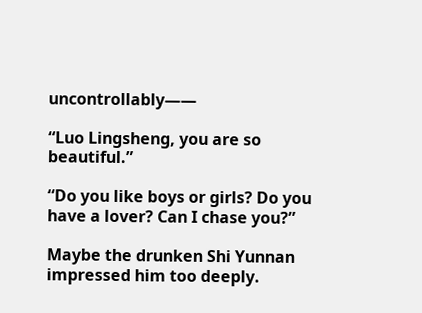uncontrollably——

“Luo Lingsheng, you are so beautiful.”

“Do you like boys or girls? Do you have a lover? Can I chase you?”

Maybe the drunken Shi Yunnan impressed him too deeply.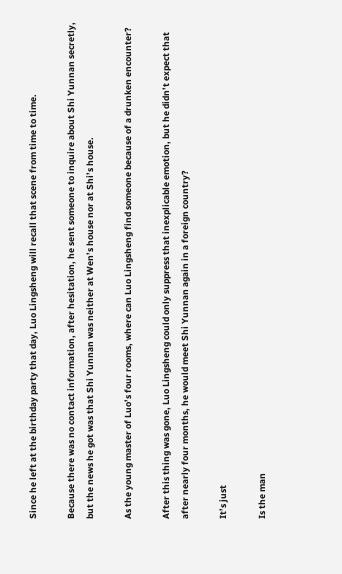Since he left at the birthday party that day, Luo Lingsheng will recall that scene from time to time.

Because there was no contact information, after hesitation, he sent someone to inquire about Shi Yunnan secretly, but the news he got was that Shi Yunnan was neither at Wen’s house nor at Shi’s house.

As the young master of Luo’s four rooms, where can Luo Lingsheng find someone because of a drunken encounter?

After this thing was gone, Luo Lingsheng could only suppress that inexplicable emotion, but he didn’t expect that after nearly four months, he would meet Shi Yunnan again in a foreign country?

It’s just

Is the man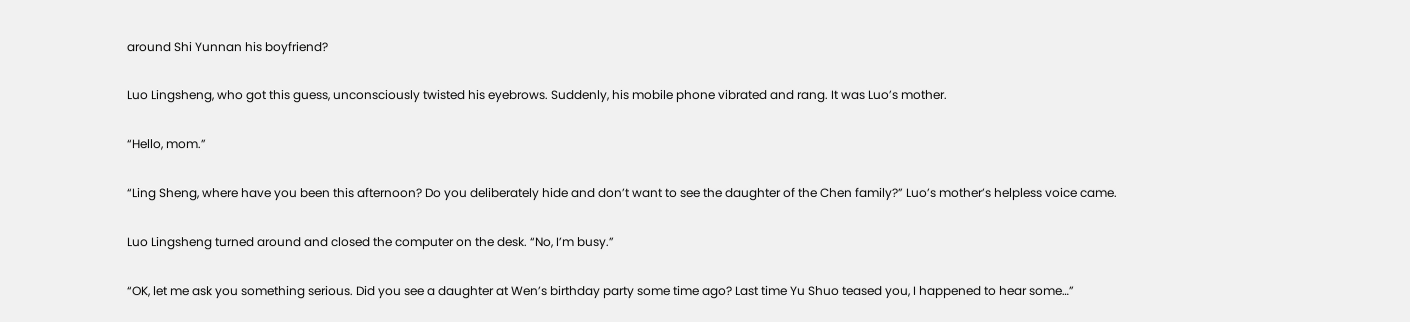around Shi Yunnan his boyfriend?

Luo Lingsheng, who got this guess, unconsciously twisted his eyebrows. Suddenly, his mobile phone vibrated and rang. It was Luo’s mother.

“Hello, mom.”

“Ling Sheng, where have you been this afternoon? Do you deliberately hide and don’t want to see the daughter of the Chen family?” Luo’s mother’s helpless voice came.

Luo Lingsheng turned around and closed the computer on the desk. “No, I’m busy.”

“OK, let me ask you something serious. Did you see a daughter at Wen’s birthday party some time ago? Last time Yu Shuo teased you, I happened to hear some…”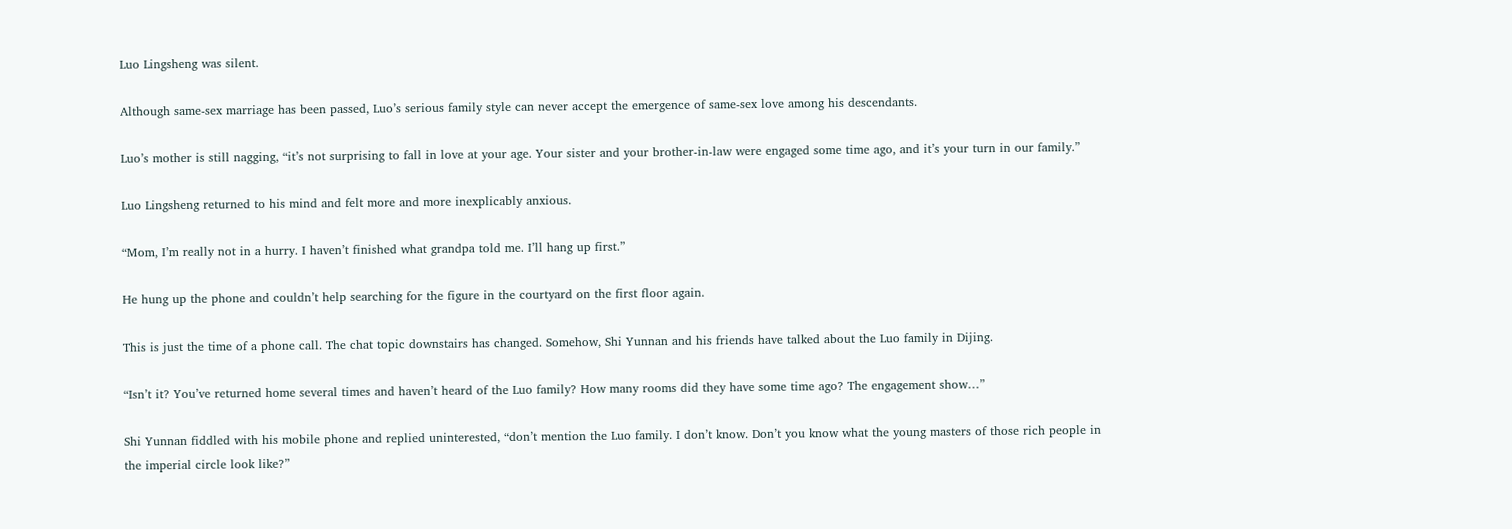Luo Lingsheng was silent.

Although same-sex marriage has been passed, Luo’s serious family style can never accept the emergence of same-sex love among his descendants.

Luo’s mother is still nagging, “it’s not surprising to fall in love at your age. Your sister and your brother-in-law were engaged some time ago, and it’s your turn in our family.”

Luo Lingsheng returned to his mind and felt more and more inexplicably anxious.

“Mom, I’m really not in a hurry. I haven’t finished what grandpa told me. I’ll hang up first.”

He hung up the phone and couldn’t help searching for the figure in the courtyard on the first floor again.

This is just the time of a phone call. The chat topic downstairs has changed. Somehow, Shi Yunnan and his friends have talked about the Luo family in Dijing.

“Isn’t it? You’ve returned home several times and haven’t heard of the Luo family? How many rooms did they have some time ago? The engagement show…”

Shi Yunnan fiddled with his mobile phone and replied uninterested, “don’t mention the Luo family. I don’t know. Don’t you know what the young masters of those rich people in the imperial circle look like?”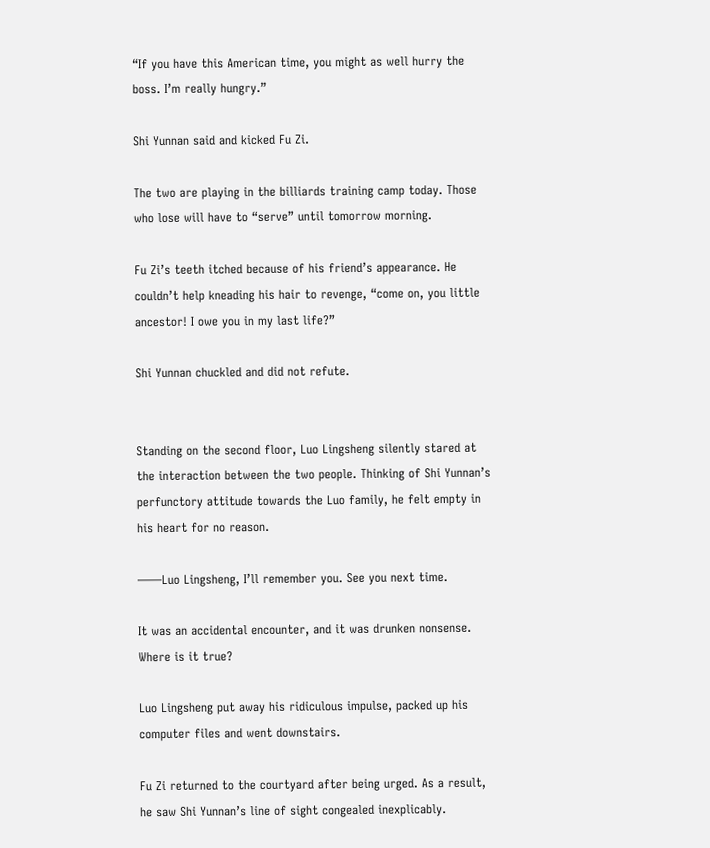“If you have this American time, you might as well hurry the boss. I’m really hungry.”

Shi Yunnan said and kicked Fu Zi.

The two are playing in the billiards training camp today. Those who lose will have to “serve” until tomorrow morning.

Fu Zi’s teeth itched because of his friend’s appearance. He couldn’t help kneading his hair to revenge, “come on, you little ancestor! I owe you in my last life?”

Shi Yunnan chuckled and did not refute.


Standing on the second floor, Luo Lingsheng silently stared at the interaction between the two people. Thinking of Shi Yunnan’s perfunctory attitude towards the Luo family, he felt empty in his heart for no reason.

——Luo Lingsheng, I’ll remember you. See you next time.

It was an accidental encounter, and it was drunken nonsense. Where is it true?

Luo Lingsheng put away his ridiculous impulse, packed up his computer files and went downstairs.

Fu Zi returned to the courtyard after being urged. As a result, he saw Shi Yunnan’s line of sight congealed inexplicably.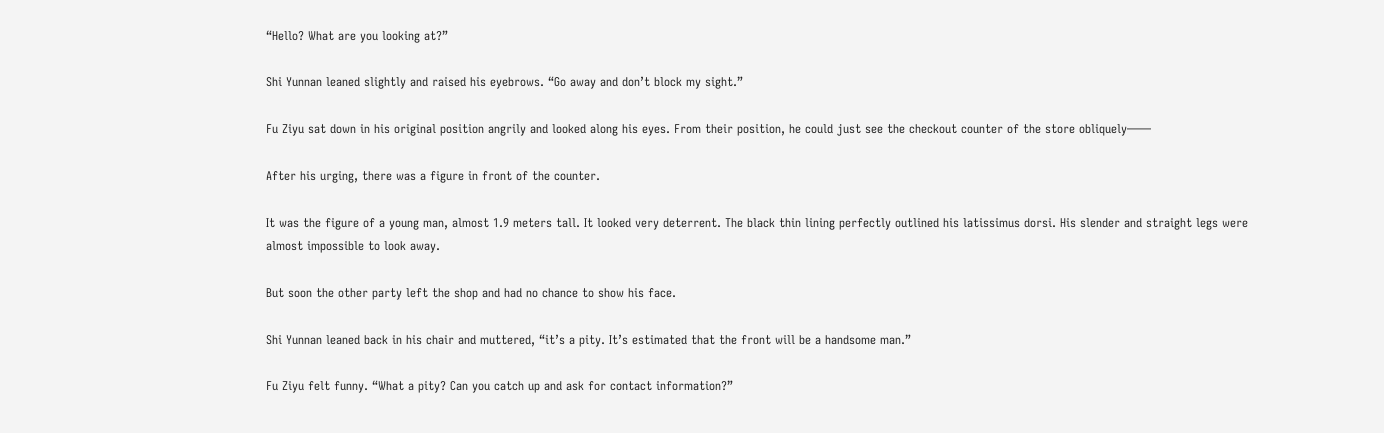“Hello? What are you looking at?”

Shi Yunnan leaned slightly and raised his eyebrows. “Go away and don’t block my sight.”

Fu Ziyu sat down in his original position angrily and looked along his eyes. From their position, he could just see the checkout counter of the store obliquely——

After his urging, there was a figure in front of the counter.

It was the figure of a young man, almost 1.9 meters tall. It looked very deterrent. The black thin lining perfectly outlined his latissimus dorsi. His slender and straight legs were almost impossible to look away.

But soon the other party left the shop and had no chance to show his face.

Shi Yunnan leaned back in his chair and muttered, “it’s a pity. It’s estimated that the front will be a handsome man.”

Fu Ziyu felt funny. “What a pity? Can you catch up and ask for contact information?”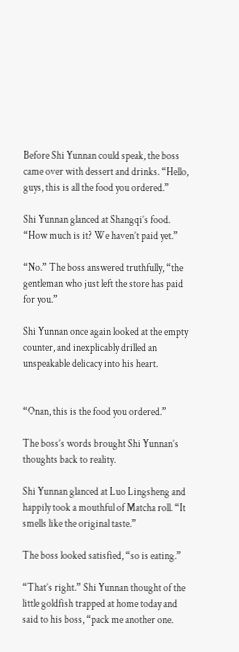Before Shi Yunnan could speak, the boss came over with dessert and drinks. “Hello, guys, this is all the food you ordered.”

Shi Yunnan glanced at Shangqi’s food. “How much is it? We haven’t paid yet.”

“No.” The boss answered truthfully, “the gentleman who just left the store has paid for you.”

Shi Yunnan once again looked at the empty counter, and inexplicably drilled an unspeakable delicacy into his heart.


“Onan, this is the food you ordered.”

The boss’s words brought Shi Yunnan’s thoughts back to reality.

Shi Yunnan glanced at Luo Lingsheng and happily took a mouthful of Matcha roll. “It smells like the original taste.”

The boss looked satisfied, “so is eating.”

“That’s right.” Shi Yunnan thought of the little goldfish trapped at home today and said to his boss, “pack me another one.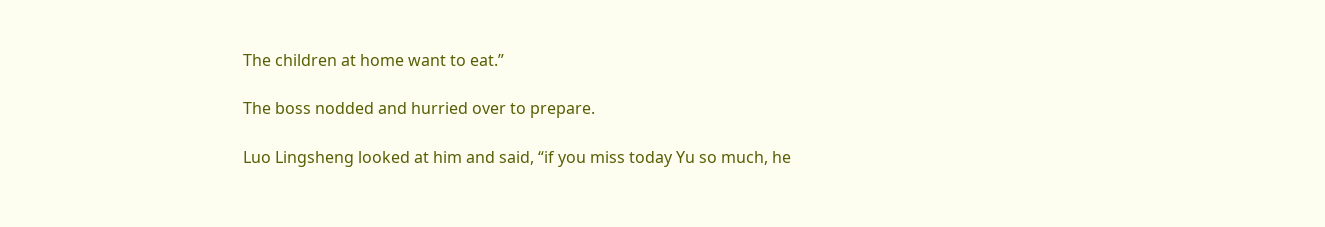The children at home want to eat.”

The boss nodded and hurried over to prepare.

Luo Lingsheng looked at him and said, “if you miss today Yu so much, he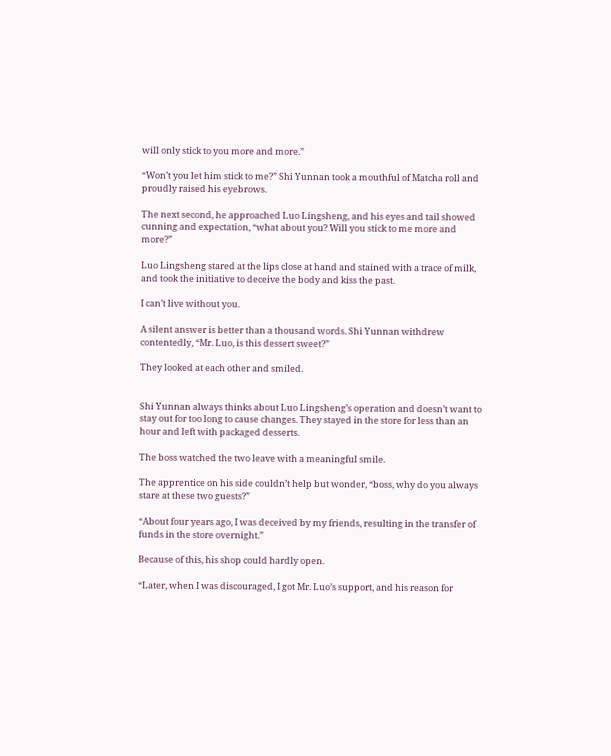will only stick to you more and more.”

“Won’t you let him stick to me?” Shi Yunnan took a mouthful of Matcha roll and proudly raised his eyebrows.

The next second, he approached Luo Lingsheng, and his eyes and tail showed cunning and expectation, “what about you? Will you stick to me more and more?”

Luo Lingsheng stared at the lips close at hand and stained with a trace of milk, and took the initiative to deceive the body and kiss the past.

I can’t live without you.

A silent answer is better than a thousand words. Shi Yunnan withdrew contentedly, “Mr. Luo, is this dessert sweet?”

They looked at each other and smiled.


Shi Yunnan always thinks about Luo Lingsheng’s operation and doesn’t want to stay out for too long to cause changes. They stayed in the store for less than an hour and left with packaged desserts.

The boss watched the two leave with a meaningful smile.

The apprentice on his side couldn’t help but wonder, “boss, why do you always stare at these two guests?”

“About four years ago, I was deceived by my friends, resulting in the transfer of funds in the store overnight.”

Because of this, his shop could hardly open.

“Later, when I was discouraged, I got Mr. Luo’s support, and his reason for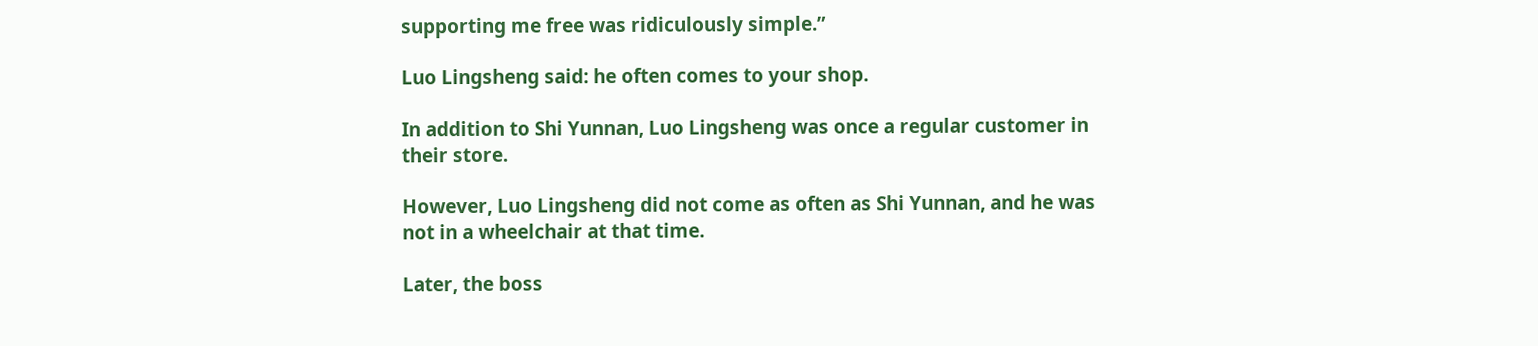supporting me free was ridiculously simple.”

Luo Lingsheng said: he often comes to your shop.

In addition to Shi Yunnan, Luo Lingsheng was once a regular customer in their store.

However, Luo Lingsheng did not come as often as Shi Yunnan, and he was not in a wheelchair at that time.

Later, the boss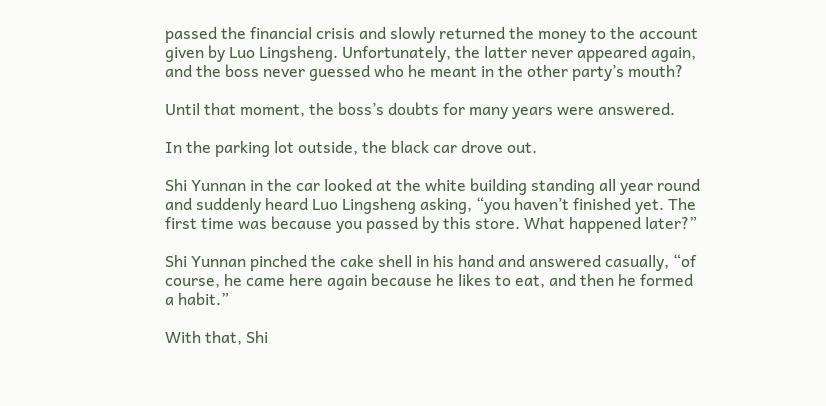passed the financial crisis and slowly returned the money to the account given by Luo Lingsheng. Unfortunately, the latter never appeared again, and the boss never guessed who he meant in the other party’s mouth?

Until that moment, the boss’s doubts for many years were answered.

In the parking lot outside, the black car drove out.

Shi Yunnan in the car looked at the white building standing all year round and suddenly heard Luo Lingsheng asking, “you haven’t finished yet. The first time was because you passed by this store. What happened later?”

Shi Yunnan pinched the cake shell in his hand and answered casually, “of course, he came here again because he likes to eat, and then he formed a habit.”

With that, Shi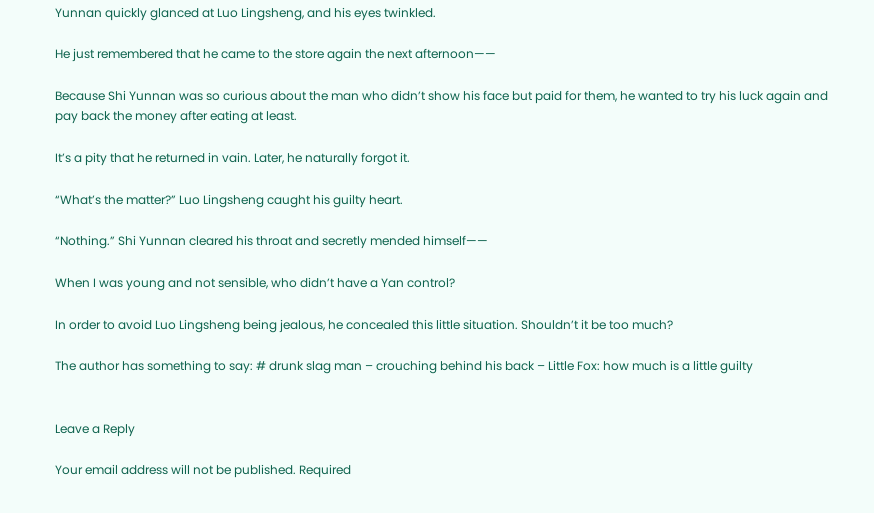Yunnan quickly glanced at Luo Lingsheng, and his eyes twinkled.

He just remembered that he came to the store again the next afternoon——

Because Shi Yunnan was so curious about the man who didn’t show his face but paid for them, he wanted to try his luck again and pay back the money after eating at least.

It’s a pity that he returned in vain. Later, he naturally forgot it.

“What’s the matter?” Luo Lingsheng caught his guilty heart.

“Nothing.” Shi Yunnan cleared his throat and secretly mended himself——

When I was young and not sensible, who didn’t have a Yan control?

In order to avoid Luo Lingsheng being jealous, he concealed this little situation. Shouldn’t it be too much?

The author has something to say: # drunk slag man – crouching behind his back – Little Fox: how much is a little guilty


Leave a Reply

Your email address will not be published. Required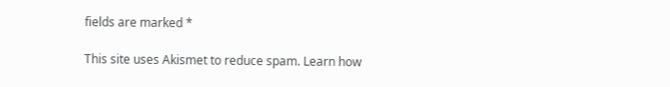fields are marked *

This site uses Akismet to reduce spam. Learn how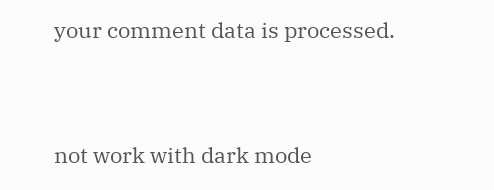your comment data is processed.


not work with dark mode